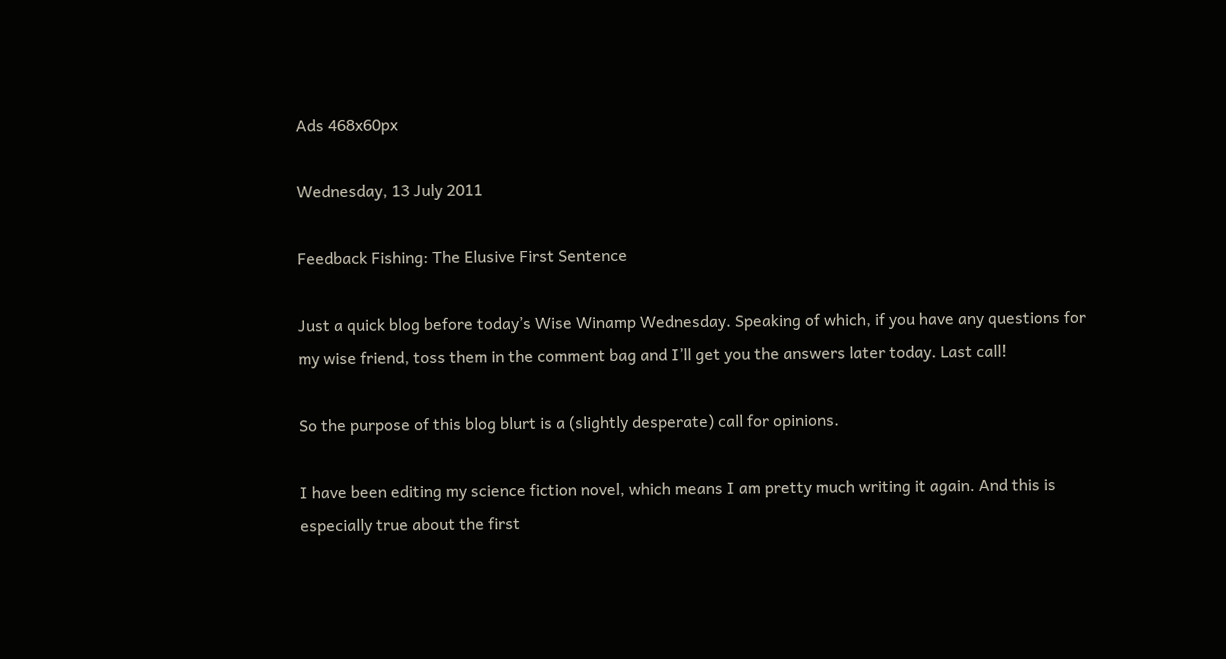Ads 468x60px

Wednesday, 13 July 2011

Feedback Fishing: The Elusive First Sentence

Just a quick blog before today’s Wise Winamp Wednesday. Speaking of which, if you have any questions for my wise friend, toss them in the comment bag and I’ll get you the answers later today. Last call!

So the purpose of this blog blurt is a (slightly desperate) call for opinions.

I have been editing my science fiction novel, which means I am pretty much writing it again. And this is especially true about the first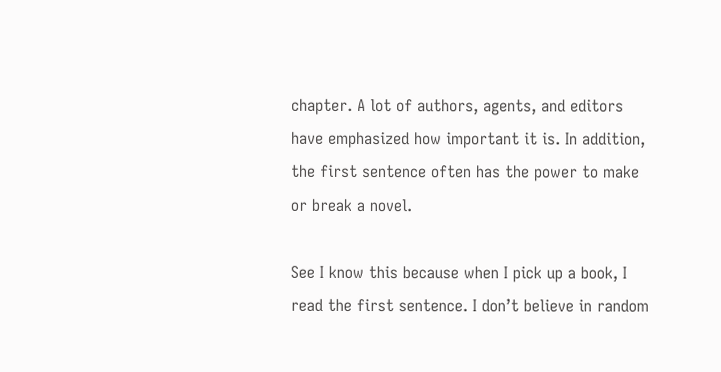chapter. A lot of authors, agents, and editors have emphasized how important it is. In addition, the first sentence often has the power to make or break a novel.

See I know this because when I pick up a book, I read the first sentence. I don’t believe in random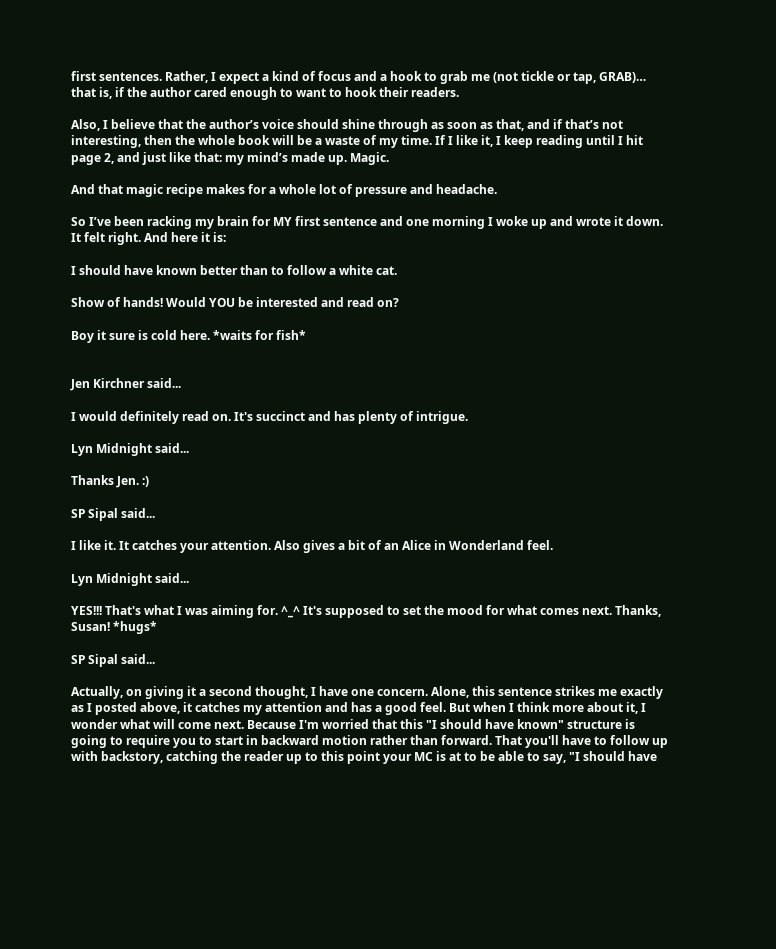first sentences. Rather, I expect a kind of focus and a hook to grab me (not tickle or tap, GRAB)… that is, if the author cared enough to want to hook their readers.

Also, I believe that the author’s voice should shine through as soon as that, and if that’s not interesting, then the whole book will be a waste of my time. If I like it, I keep reading until I hit page 2, and just like that: my mind’s made up. Magic.

And that magic recipe makes for a whole lot of pressure and headache.

So I’ve been racking my brain for MY first sentence and one morning I woke up and wrote it down. It felt right. And here it is:

I should have known better than to follow a white cat.

Show of hands! Would YOU be interested and read on?

Boy it sure is cold here. *waits for fish*


Jen Kirchner said...

I would definitely read on. It's succinct and has plenty of intrigue.

Lyn Midnight said...

Thanks Jen. :)

SP Sipal said...

I like it. It catches your attention. Also gives a bit of an Alice in Wonderland feel.

Lyn Midnight said...

YES!!! That's what I was aiming for. ^_^ It's supposed to set the mood for what comes next. Thanks, Susan! *hugs*

SP Sipal said...

Actually, on giving it a second thought, I have one concern. Alone, this sentence strikes me exactly as I posted above, it catches my attention and has a good feel. But when I think more about it, I wonder what will come next. Because I'm worried that this "I should have known" structure is going to require you to start in backward motion rather than forward. That you'll have to follow up with backstory, catching the reader up to this point your MC is at to be able to say, "I should have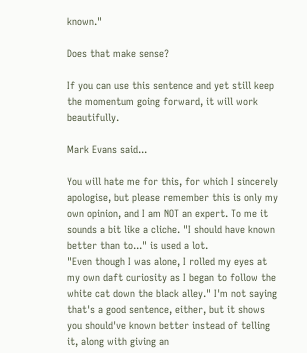known."

Does that make sense?

If you can use this sentence and yet still keep the momentum going forward, it will work beautifully.

Mark Evans said...

You will hate me for this, for which I sincerely apologise, but please remember this is only my own opinion, and I am NOT an expert. To me it sounds a bit like a cliche. "I should have known better than to..." is used a lot.
"Even though I was alone, I rolled my eyes at my own daft curiosity as I began to follow the white cat down the black alley." I'm not saying that's a good sentence, either, but it shows you should've known better instead of telling it, along with giving an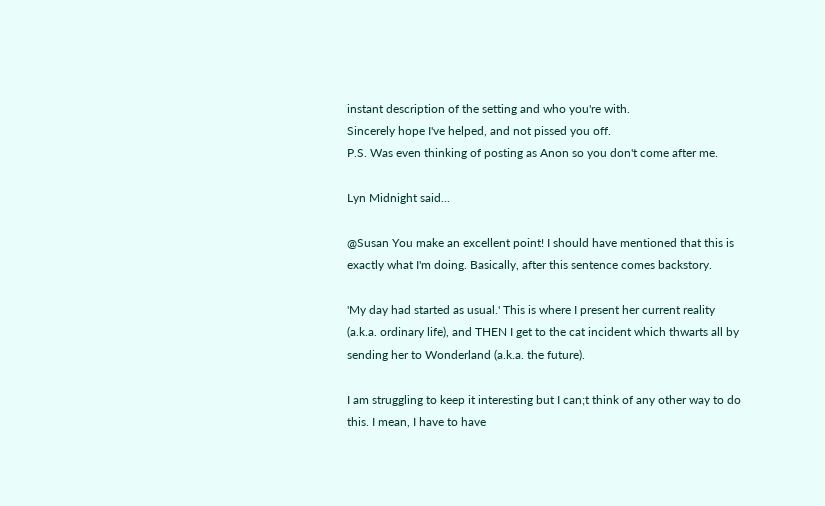instant description of the setting and who you're with.
Sincerely hope I've helped, and not pissed you off.
P.S. Was even thinking of posting as Anon so you don't come after me.

Lyn Midnight said...

@Susan You make an excellent point! I should have mentioned that this is exactly what I'm doing. Basically, after this sentence comes backstory.

'My day had started as usual.' This is where I present her current reality (a.k.a. ordinary life), and THEN I get to the cat incident which thwarts all by sending her to Wonderland (a.k.a. the future).

I am struggling to keep it interesting but I can;t think of any other way to do this. I mean, I have to have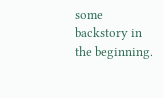some backstory in the beginning.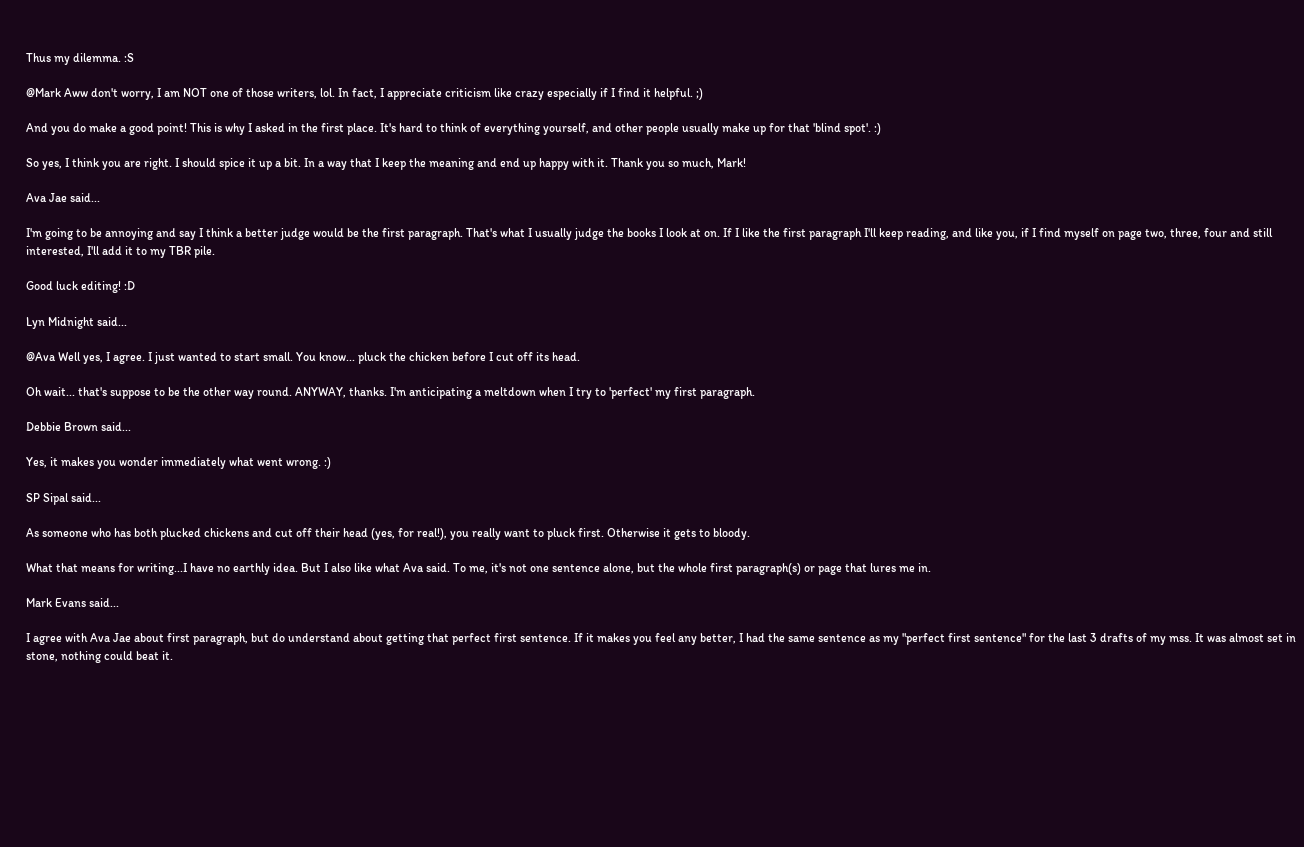Thus my dilemma. :S

@Mark Aww don't worry, I am NOT one of those writers, lol. In fact, I appreciate criticism like crazy especially if I find it helpful. ;)

And you do make a good point! This is why I asked in the first place. It's hard to think of everything yourself, and other people usually make up for that 'blind spot'. :)

So yes, I think you are right. I should spice it up a bit. In a way that I keep the meaning and end up happy with it. Thank you so much, Mark!

Ava Jae said...

I'm going to be annoying and say I think a better judge would be the first paragraph. That's what I usually judge the books I look at on. If I like the first paragraph I'll keep reading, and like you, if I find myself on page two, three, four and still interested, I'll add it to my TBR pile.

Good luck editing! :D

Lyn Midnight said...

@Ava Well yes, I agree. I just wanted to start small. You know... pluck the chicken before I cut off its head.

Oh wait... that's suppose to be the other way round. ANYWAY, thanks. I'm anticipating a meltdown when I try to 'perfect' my first paragraph.

Debbie Brown said...

Yes, it makes you wonder immediately what went wrong. :)

SP Sipal said...

As someone who has both plucked chickens and cut off their head (yes, for real!), you really want to pluck first. Otherwise it gets to bloody.

What that means for writing...I have no earthly idea. But I also like what Ava said. To me, it's not one sentence alone, but the whole first paragraph(s) or page that lures me in.

Mark Evans said...

I agree with Ava Jae about first paragraph, but do understand about getting that perfect first sentence. If it makes you feel any better, I had the same sentence as my "perfect first sentence" for the last 3 drafts of my mss. It was almost set in stone, nothing could beat it.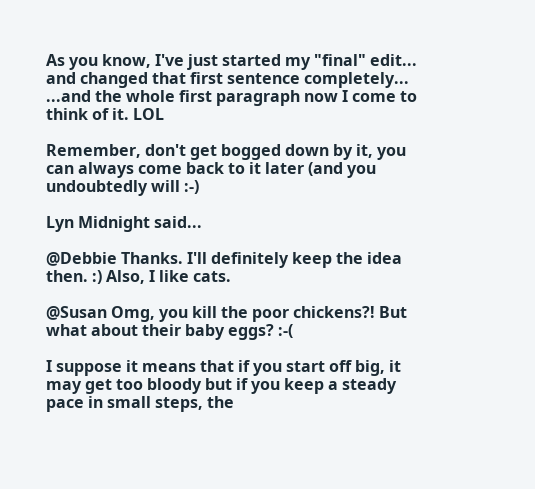As you know, I've just started my "final" edit... and changed that first sentence completely...
...and the whole first paragraph now I come to think of it. LOL

Remember, don't get bogged down by it, you can always come back to it later (and you undoubtedly will :-)

Lyn Midnight said...

@Debbie Thanks. I'll definitely keep the idea then. :) Also, I like cats.

@Susan Omg, you kill the poor chickens?! But what about their baby eggs? :-(

I suppose it means that if you start off big, it may get too bloody but if you keep a steady pace in small steps, the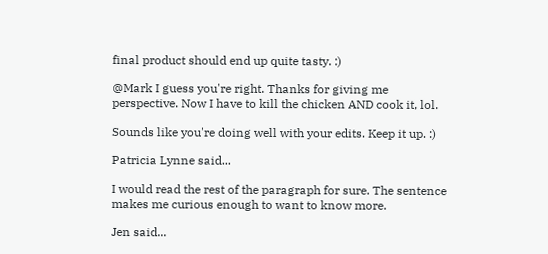final product should end up quite tasty. :)

@Mark I guess you're right. Thanks for giving me perspective. Now I have to kill the chicken AND cook it, lol.

Sounds like you're doing well with your edits. Keep it up. :)

Patricia Lynne said...

I would read the rest of the paragraph for sure. The sentence makes me curious enough to want to know more.

Jen said...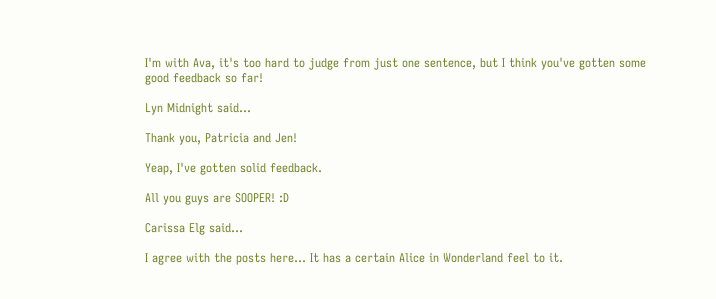I'm with Ava, it's too hard to judge from just one sentence, but I think you've gotten some good feedback so far!

Lyn Midnight said...

Thank you, Patricia and Jen!

Yeap, I've gotten solid feedback.

All you guys are SOOPER! :D

Carissa Elg said...

I agree with the posts here... It has a certain Alice in Wonderland feel to it.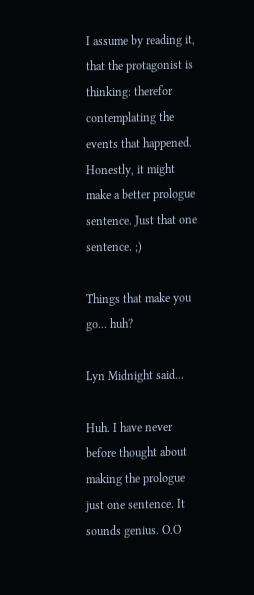I assume by reading it, that the protagonist is thinking: therefor contemplating the events that happened. Honestly, it might make a better prologue sentence. Just that one sentence. ;)

Things that make you go... huh?

Lyn Midnight said...

Huh. I have never before thought about making the prologue just one sentence. It sounds genius. O.O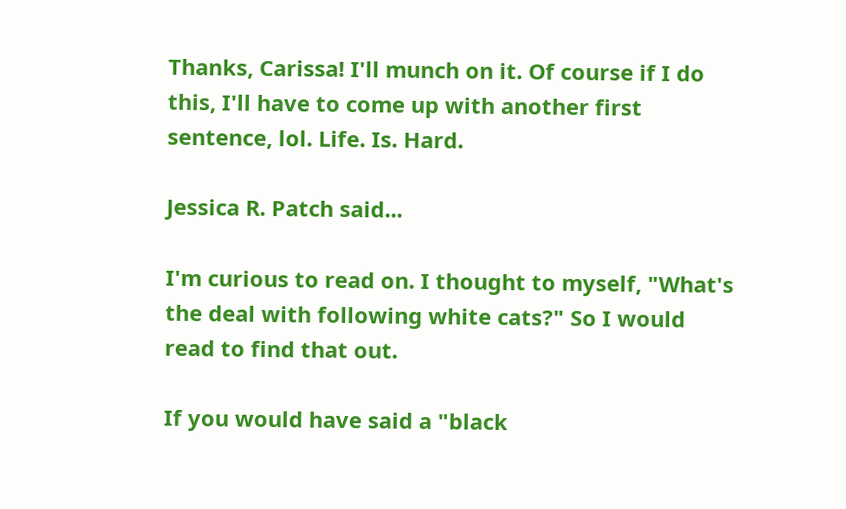Thanks, Carissa! I'll munch on it. Of course if I do this, I'll have to come up with another first sentence, lol. Life. Is. Hard.

Jessica R. Patch said...

I'm curious to read on. I thought to myself, "What's the deal with following white cats?" So I would read to find that out.

If you would have said a "black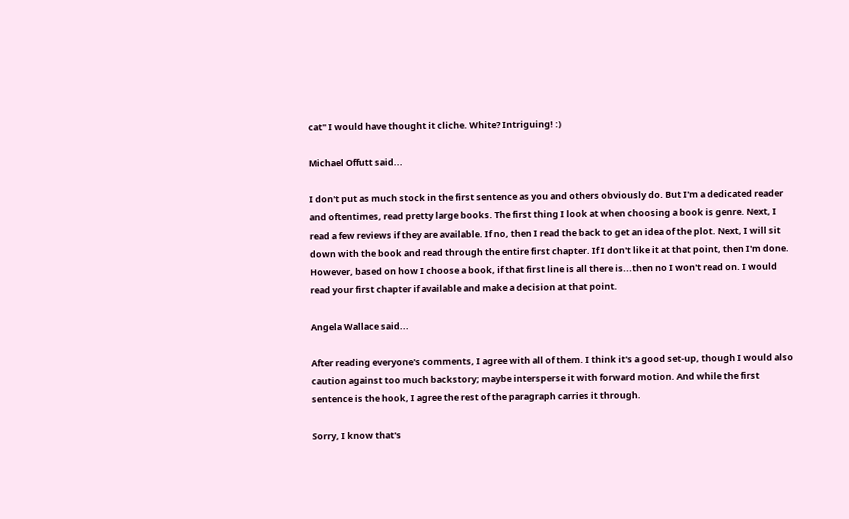cat" I would have thought it cliche. White? Intriguing! :)

Michael Offutt said...

I don't put as much stock in the first sentence as you and others obviously do. But I'm a dedicated reader and oftentimes, read pretty large books. The first thing I look at when choosing a book is genre. Next, I read a few reviews if they are available. If no, then I read the back to get an idea of the plot. Next, I will sit down with the book and read through the entire first chapter. If I don't like it at that point, then I'm done. However, based on how I choose a book, if that first line is all there is...then no I won't read on. I would read your first chapter if available and make a decision at that point.

Angela Wallace said...

After reading everyone's comments, I agree with all of them. I think it's a good set-up, though I would also caution against too much backstory; maybe intersperse it with forward motion. And while the first sentence is the hook, I agree the rest of the paragraph carries it through.

Sorry, I know that's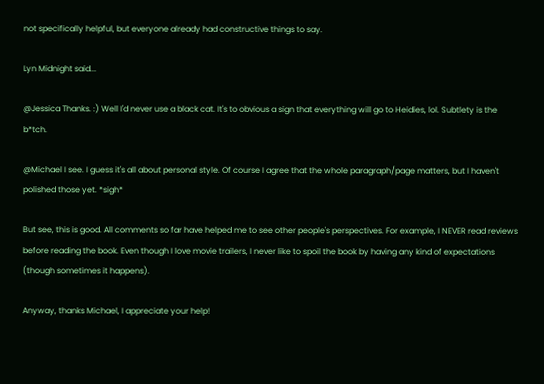not specifically helpful, but everyone already had constructive things to say.

Lyn Midnight said...

@Jessica Thanks. :) Well I'd never use a black cat. It's to obvious a sign that everything will go to Heidies, lol. Subtlety is the b*tch.

@Michael I see. I guess it's all about personal style. Of course I agree that the whole paragraph/page matters, but I haven't polished those yet. *sigh*

But see, this is good. All comments so far have helped me to see other people's perspectives. For example, I NEVER read reviews before reading the book. Even though I love movie trailers, I never like to spoil the book by having any kind of expectations (though sometimes it happens).

Anyway, thanks Michael, I appreciate your help!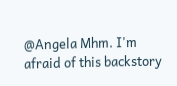@Angela Mhm. I'm afraid of this backstory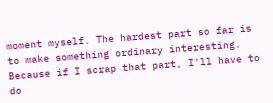moment myself. The hardest part so far is to make something ordinary interesting. Because if I scrap that part, I'll have to do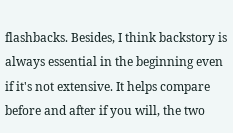flashbacks. Besides, I think backstory is always essential in the beginning even if it's not extensive. It helps compare before and after if you will, the two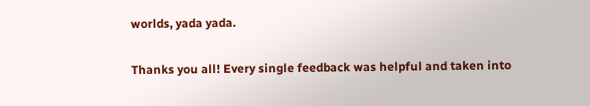worlds, yada yada.

Thanks you all! Every single feedback was helpful and taken into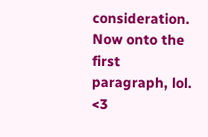consideration. Now onto the first paragraph, lol. <3